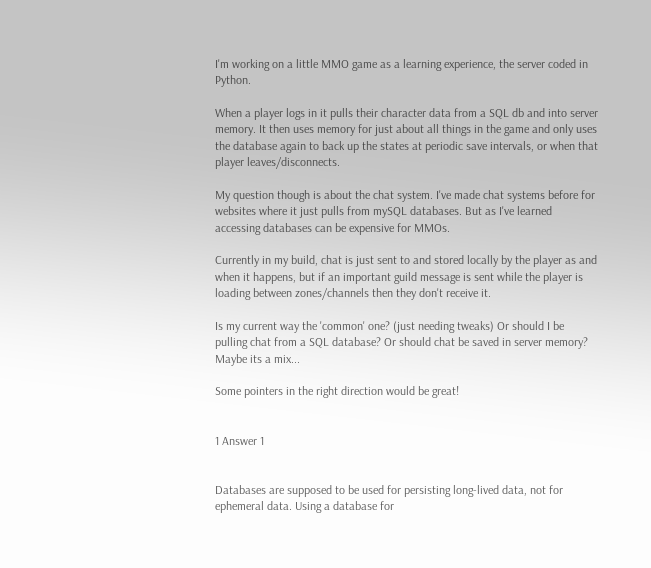I'm working on a little MMO game as a learning experience, the server coded in Python.

When a player logs in it pulls their character data from a SQL db and into server memory. It then uses memory for just about all things in the game and only uses the database again to back up the states at periodic save intervals, or when that player leaves/disconnects.

My question though is about the chat system. I've made chat systems before for websites where it just pulls from mySQL databases. But as I've learned accessing databases can be expensive for MMOs.

Currently in my build, chat is just sent to and stored locally by the player as and when it happens, but if an important guild message is sent while the player is loading between zones/channels then they don't receive it.

Is my current way the 'common' one? (just needing tweaks) Or should I be pulling chat from a SQL database? Or should chat be saved in server memory? Maybe its a mix...

Some pointers in the right direction would be great!


1 Answer 1


Databases are supposed to be used for persisting long-lived data, not for ephemeral data. Using a database for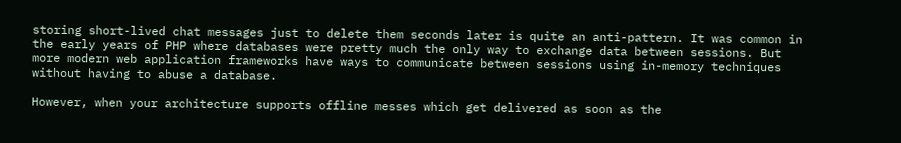storing short-lived chat messages just to delete them seconds later is quite an anti-pattern. It was common in the early years of PHP where databases were pretty much the only way to exchange data between sessions. But more modern web application frameworks have ways to communicate between sessions using in-memory techniques without having to abuse a database.

However, when your architecture supports offline messes which get delivered as soon as the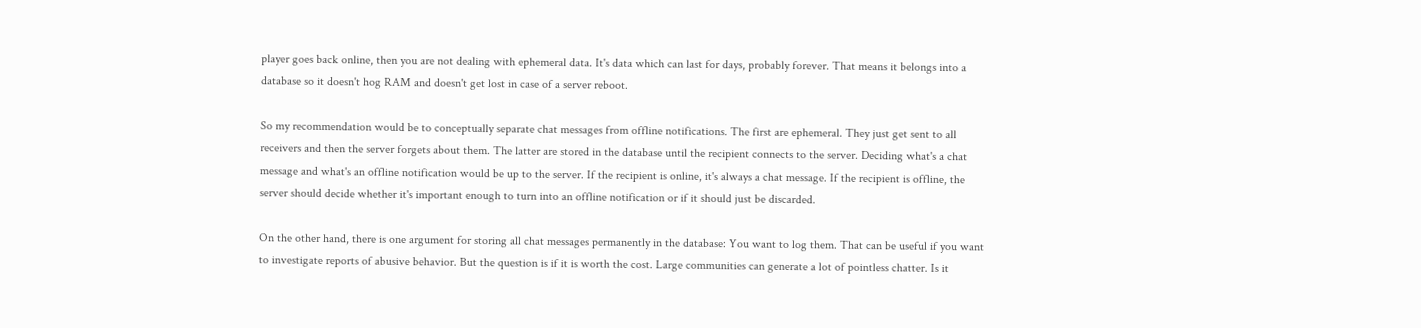player goes back online, then you are not dealing with ephemeral data. It's data which can last for days, probably forever. That means it belongs into a database so it doesn't hog RAM and doesn't get lost in case of a server reboot.

So my recommendation would be to conceptually separate chat messages from offline notifications. The first are ephemeral. They just get sent to all receivers and then the server forgets about them. The latter are stored in the database until the recipient connects to the server. Deciding what's a chat message and what's an offline notification would be up to the server. If the recipient is online, it's always a chat message. If the recipient is offline, the server should decide whether it's important enough to turn into an offline notification or if it should just be discarded.

On the other hand, there is one argument for storing all chat messages permanently in the database: You want to log them. That can be useful if you want to investigate reports of abusive behavior. But the question is if it is worth the cost. Large communities can generate a lot of pointless chatter. Is it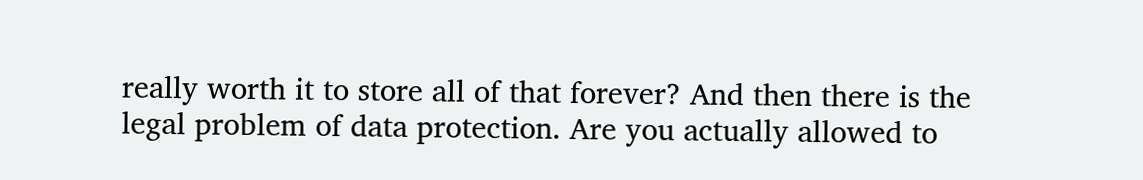really worth it to store all of that forever? And then there is the legal problem of data protection. Are you actually allowed to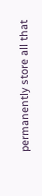permanently store all that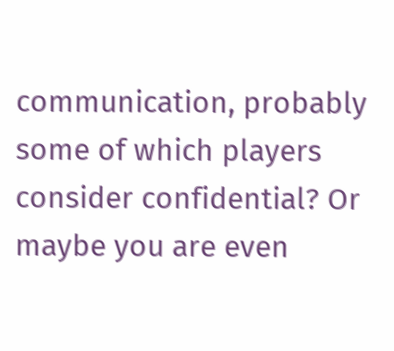communication, probably some of which players consider confidential? Or maybe you are even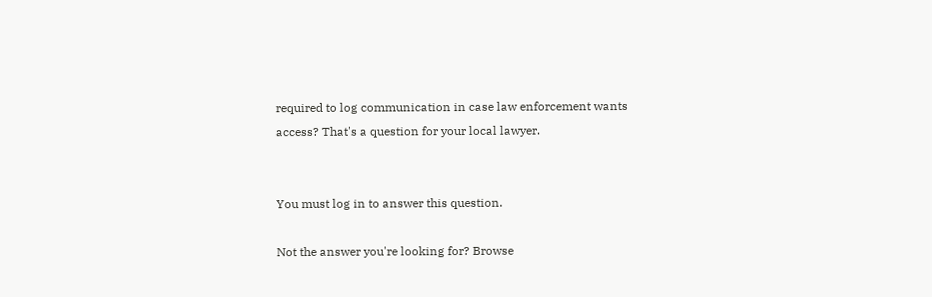required to log communication in case law enforcement wants access? That's a question for your local lawyer.


You must log in to answer this question.

Not the answer you're looking for? Browse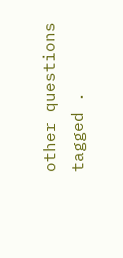other questions tagged .